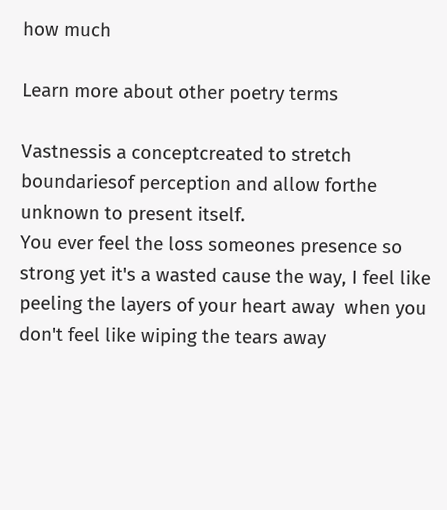how much

Learn more about other poetry terms

Vastnessis a conceptcreated to stretch boundariesof perception and allow forthe unknown to present itself.
You ever feel the loss someones presence so strong yet it's a wasted cause the way, I feel like peeling the layers of your heart away  when you don't feel like wiping the tears away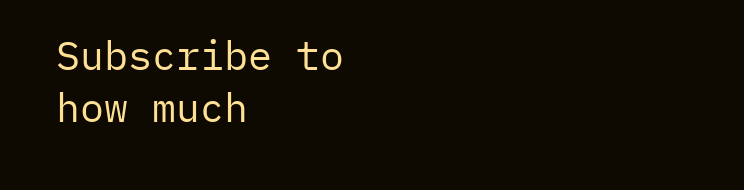Subscribe to how much